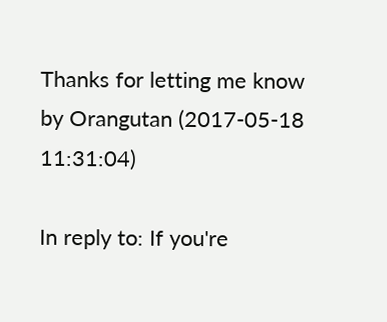Thanks for letting me know
by Orangutan (2017-05-18 11:31:04)

In reply to: If you're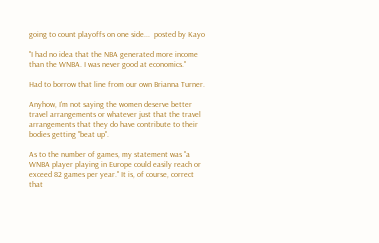going to count playoffs on one side...  posted by Kayo

"I had no idea that the NBA generated more income than the WNBA. I was never good at economics."

Had to borrow that line from our own Brianna Turner.

Anyhow, I'm not saying the women deserve better travel arrangements or whatever just that the travel arrangements that they do have contribute to their bodies getting "beat up".

As to the number of games, my statement was "a WNBA player playing in Europe could easily reach or exceed 82 games per year." It is, of course, correct that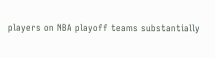players on NBA playoff teams substantially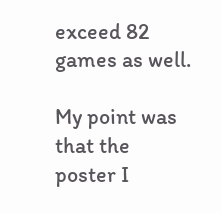exceed 82 games as well.

My point was that the poster I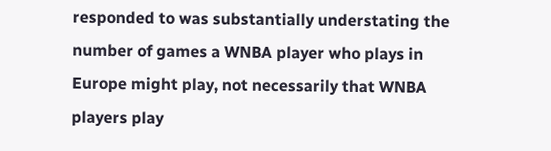responded to was substantially understating the number of games a WNBA player who plays in Europe might play, not necessarily that WNBA players play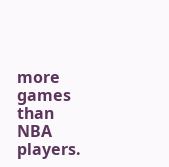more games than NBA players.